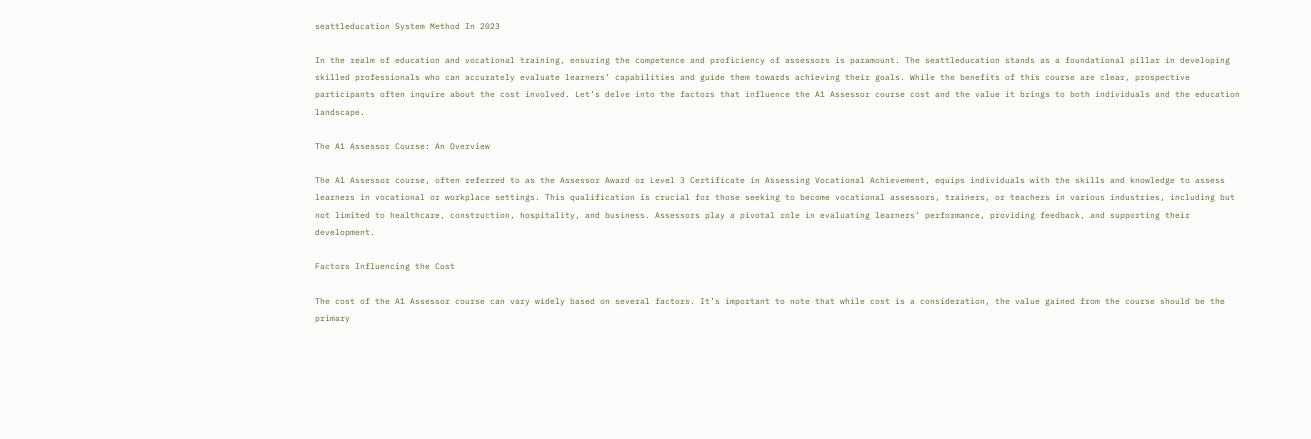seattleducation System Method In 2023

In the realm of education and vocational training, ensuring the competence and proficiency of assessors is paramount. The seattleducation stands as a foundational pillar in developing skilled professionals who can accurately evaluate learners’ capabilities and guide them towards achieving their goals. While the benefits of this course are clear, prospective participants often inquire about the cost involved. Let’s delve into the factors that influence the A1 Assessor course cost and the value it brings to both individuals and the education landscape.

The A1 Assessor Course: An Overview

The A1 Assessor course, often referred to as the Assessor Award or Level 3 Certificate in Assessing Vocational Achievement, equips individuals with the skills and knowledge to assess learners in vocational or workplace settings. This qualification is crucial for those seeking to become vocational assessors, trainers, or teachers in various industries, including but not limited to healthcare, construction, hospitality, and business. Assessors play a pivotal role in evaluating learners’ performance, providing feedback, and supporting their development.

Factors Influencing the Cost

The cost of the A1 Assessor course can vary widely based on several factors. It’s important to note that while cost is a consideration, the value gained from the course should be the primary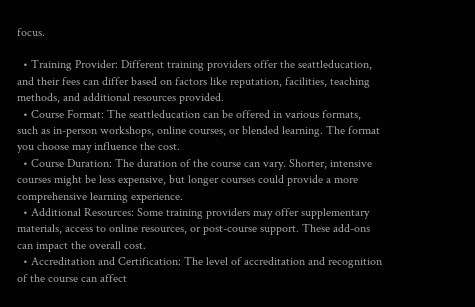focus.

  • Training Provider: Different training providers offer the seattleducation, and their fees can differ based on factors like reputation, facilities, teaching methods, and additional resources provided.
  • Course Format: The seattleducation can be offered in various formats, such as in-person workshops, online courses, or blended learning. The format you choose may influence the cost.
  • Course Duration: The duration of the course can vary. Shorter, intensive courses might be less expensive, but longer courses could provide a more comprehensive learning experience.
  • Additional Resources: Some training providers may offer supplementary materials, access to online resources, or post-course support. These add-ons can impact the overall cost.
  • Accreditation and Certification: The level of accreditation and recognition of the course can affect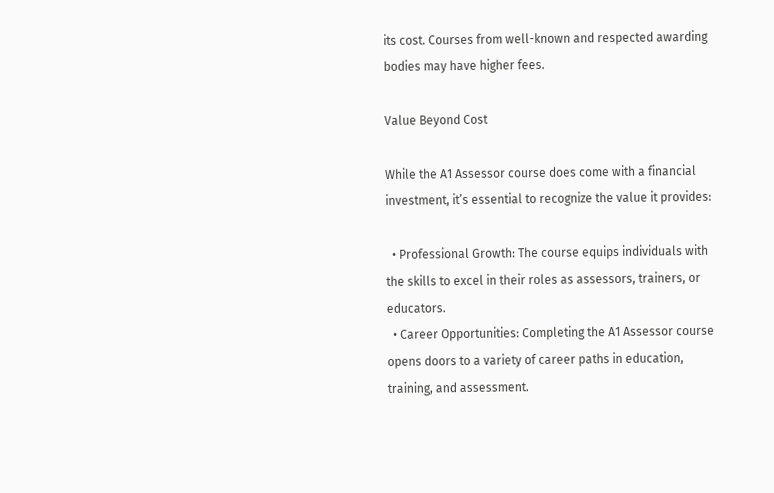its cost. Courses from well-known and respected awarding bodies may have higher fees.

Value Beyond Cost

While the A1 Assessor course does come with a financial investment, it’s essential to recognize the value it provides:

  • Professional Growth: The course equips individuals with the skills to excel in their roles as assessors, trainers, or educators.
  • Career Opportunities: Completing the A1 Assessor course opens doors to a variety of career paths in education, training, and assessment.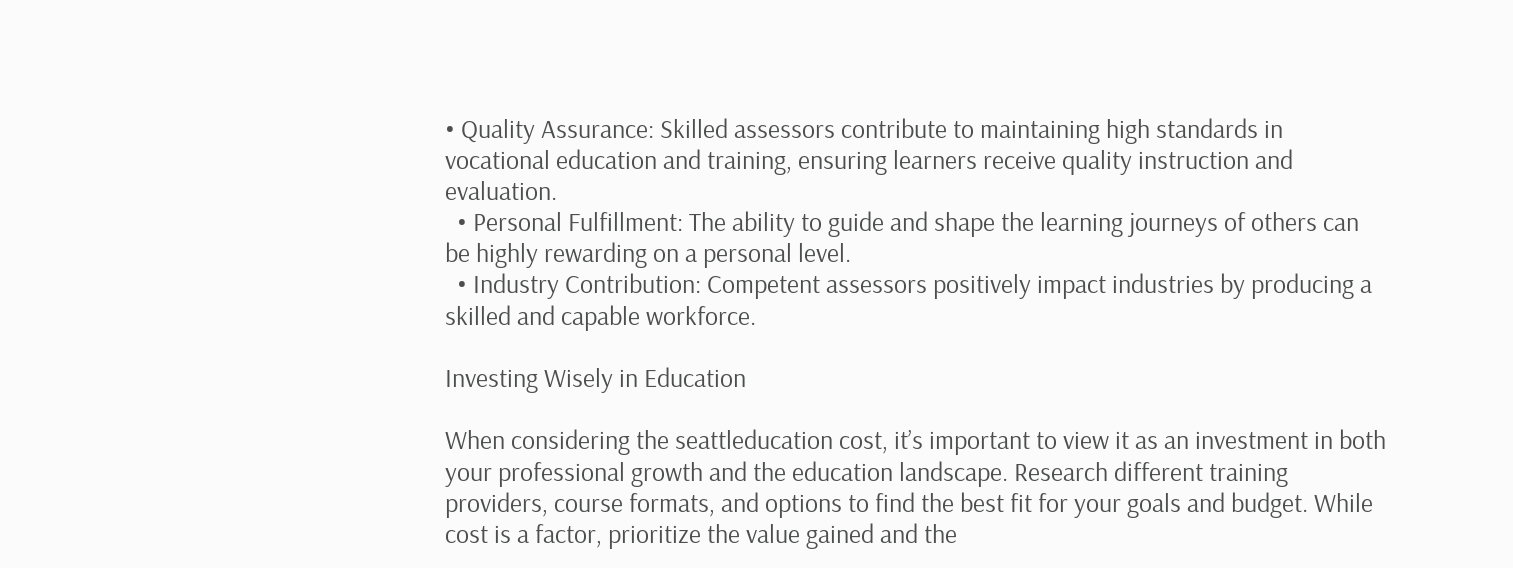• Quality Assurance: Skilled assessors contribute to maintaining high standards in vocational education and training, ensuring learners receive quality instruction and evaluation.
  • Personal Fulfillment: The ability to guide and shape the learning journeys of others can be highly rewarding on a personal level.
  • Industry Contribution: Competent assessors positively impact industries by producing a skilled and capable workforce.

Investing Wisely in Education

When considering the seattleducation cost, it’s important to view it as an investment in both your professional growth and the education landscape. Research different training providers, course formats, and options to find the best fit for your goals and budget. While cost is a factor, prioritize the value gained and the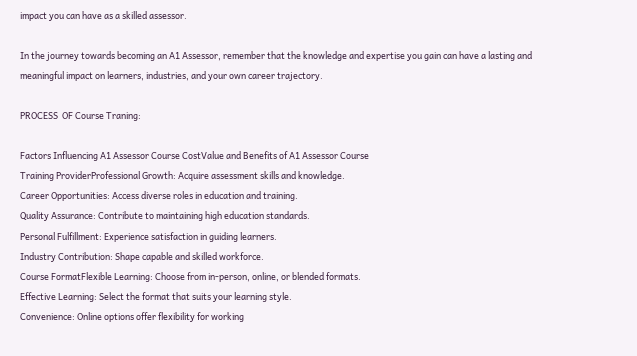impact you can have as a skilled assessor.

In the journey towards becoming an A1 Assessor, remember that the knowledge and expertise you gain can have a lasting and meaningful impact on learners, industries, and your own career trajectory.

PROCESS  OF Course Traning:

Factors Influencing A1 Assessor Course CostValue and Benefits of A1 Assessor Course
Training ProviderProfessional Growth: Acquire assessment skills and knowledge.
Career Opportunities: Access diverse roles in education and training.
Quality Assurance: Contribute to maintaining high education standards.
Personal Fulfillment: Experience satisfaction in guiding learners.
Industry Contribution: Shape capable and skilled workforce.
Course FormatFlexible Learning: Choose from in-person, online, or blended formats.
Effective Learning: Select the format that suits your learning style.
Convenience: Online options offer flexibility for working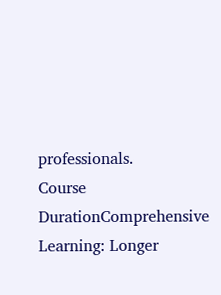professionals.
Course DurationComprehensive Learning: Longer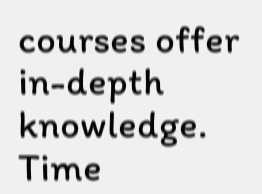courses offer in-depth knowledge.
Time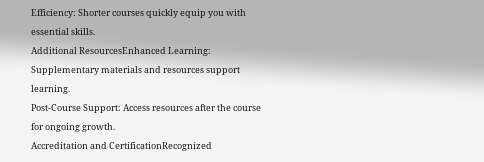Efficiency: Shorter courses quickly equip you with essential skills.
Additional ResourcesEnhanced Learning: Supplementary materials and resources support learning.
Post-Course Support: Access resources after the course for ongoing growth.
Accreditation and CertificationRecognized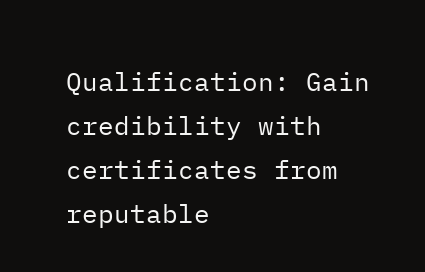Qualification: Gain credibility with certificates from reputable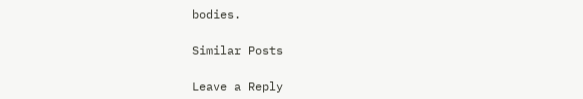bodies.

Similar Posts

Leave a Reply